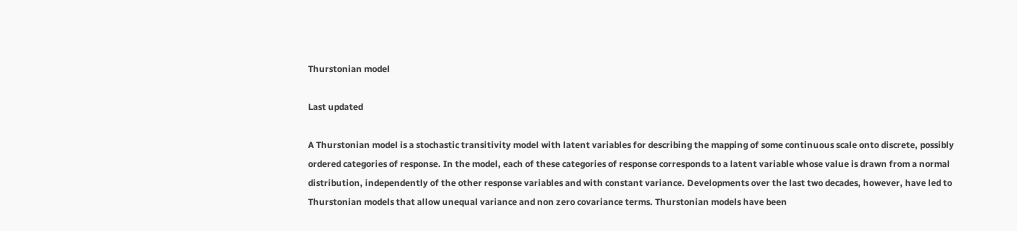Thurstonian model

Last updated

A Thurstonian model is a stochastic transitivity model with latent variables for describing the mapping of some continuous scale onto discrete, possibly ordered categories of response. In the model, each of these categories of response corresponds to a latent variable whose value is drawn from a normal distribution, independently of the other response variables and with constant variance. Developments over the last two decades, however, have led to Thurstonian models that allow unequal variance and non zero covariance terms. Thurstonian models have been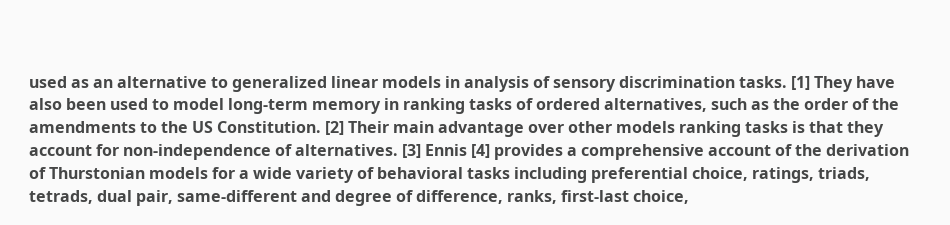used as an alternative to generalized linear models in analysis of sensory discrimination tasks. [1] They have also been used to model long-term memory in ranking tasks of ordered alternatives, such as the order of the amendments to the US Constitution. [2] Their main advantage over other models ranking tasks is that they account for non-independence of alternatives. [3] Ennis [4] provides a comprehensive account of the derivation of Thurstonian models for a wide variety of behavioral tasks including preferential choice, ratings, triads, tetrads, dual pair, same-different and degree of difference, ranks, first-last choice,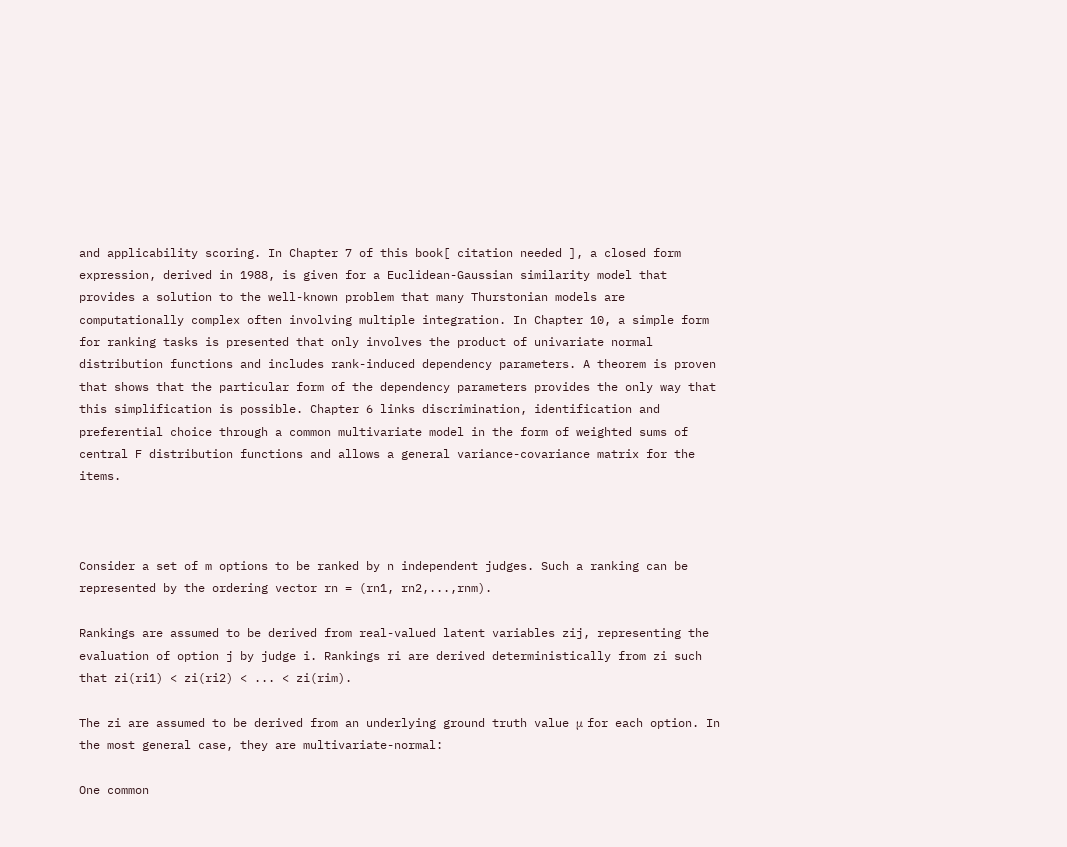and applicability scoring. In Chapter 7 of this book[ citation needed ], a closed form expression, derived in 1988, is given for a Euclidean-Gaussian similarity model that provides a solution to the well-known problem that many Thurstonian models are computationally complex often involving multiple integration. In Chapter 10, a simple form for ranking tasks is presented that only involves the product of univariate normal distribution functions and includes rank-induced dependency parameters. A theorem is proven that shows that the particular form of the dependency parameters provides the only way that this simplification is possible. Chapter 6 links discrimination, identification and preferential choice through a common multivariate model in the form of weighted sums of central F distribution functions and allows a general variance-covariance matrix for the items.



Consider a set of m options to be ranked by n independent judges. Such a ranking can be represented by the ordering vector rn = (rn1, rn2,...,rnm).

Rankings are assumed to be derived from real-valued latent variables zij, representing the evaluation of option j by judge i. Rankings ri are derived deterministically from zi such that zi(ri1) < zi(ri2) < ... < zi(rim).

The zi are assumed to be derived from an underlying ground truth value μ for each option. In the most general case, they are multivariate-normal:

One common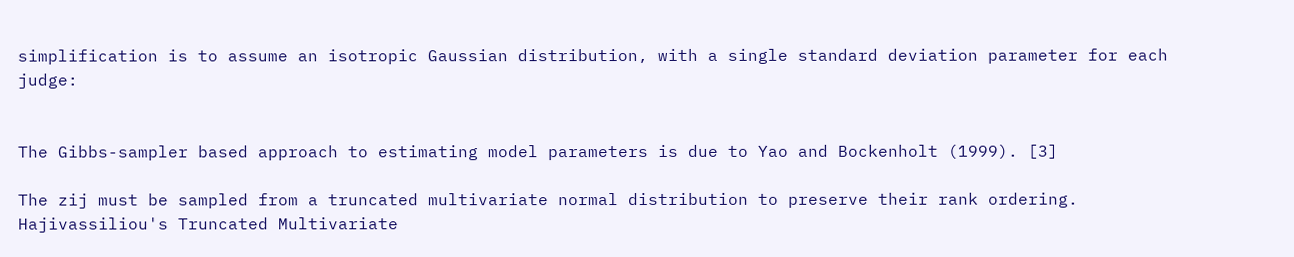simplification is to assume an isotropic Gaussian distribution, with a single standard deviation parameter for each judge:


The Gibbs-sampler based approach to estimating model parameters is due to Yao and Bockenholt (1999). [3]

The zij must be sampled from a truncated multivariate normal distribution to preserve their rank ordering. Hajivassiliou's Truncated Multivariate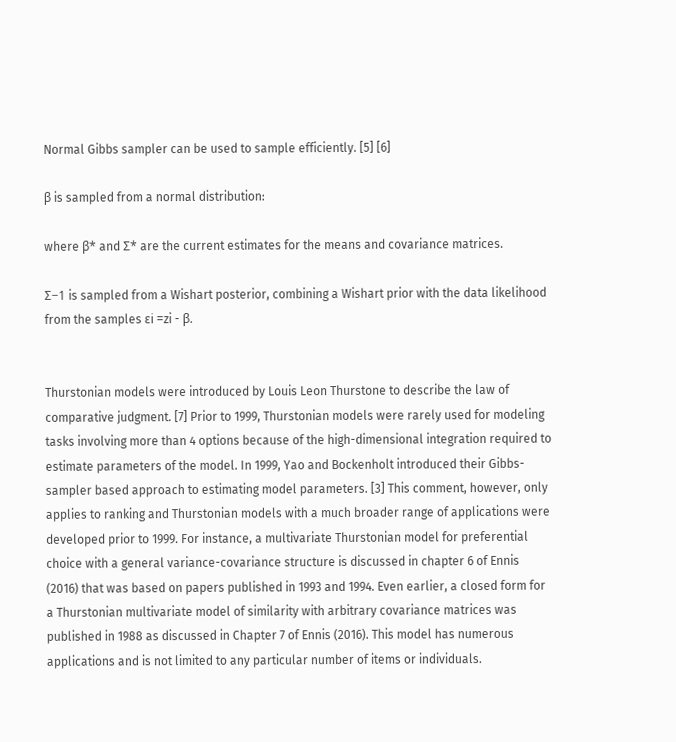Normal Gibbs sampler can be used to sample efficiently. [5] [6]

β is sampled from a normal distribution:

where β* and Σ* are the current estimates for the means and covariance matrices.

Σ−1 is sampled from a Wishart posterior, combining a Wishart prior with the data likelihood from the samples εi =zi - β.


Thurstonian models were introduced by Louis Leon Thurstone to describe the law of comparative judgment. [7] Prior to 1999, Thurstonian models were rarely used for modeling tasks involving more than 4 options because of the high-dimensional integration required to estimate parameters of the model. In 1999, Yao and Bockenholt introduced their Gibbs-sampler based approach to estimating model parameters. [3] This comment, however, only applies to ranking and Thurstonian models with a much broader range of applications were developed prior to 1999. For instance, a multivariate Thurstonian model for preferential choice with a general variance-covariance structure is discussed in chapter 6 of Ennis (2016) that was based on papers published in 1993 and 1994. Even earlier, a closed form for a Thurstonian multivariate model of similarity with arbitrary covariance matrices was published in 1988 as discussed in Chapter 7 of Ennis (2016). This model has numerous applications and is not limited to any particular number of items or individuals.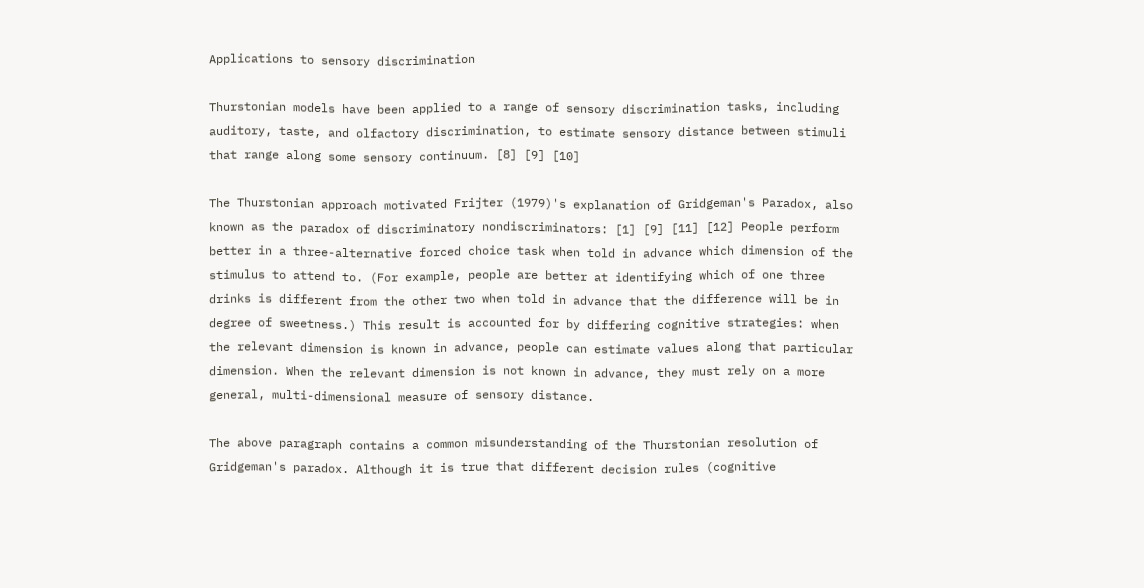Applications to sensory discrimination

Thurstonian models have been applied to a range of sensory discrimination tasks, including auditory, taste, and olfactory discrimination, to estimate sensory distance between stimuli that range along some sensory continuum. [8] [9] [10]

The Thurstonian approach motivated Frijter (1979)'s explanation of Gridgeman's Paradox, also known as the paradox of discriminatory nondiscriminators: [1] [9] [11] [12] People perform better in a three-alternative forced choice task when told in advance which dimension of the stimulus to attend to. (For example, people are better at identifying which of one three drinks is different from the other two when told in advance that the difference will be in degree of sweetness.) This result is accounted for by differing cognitive strategies: when the relevant dimension is known in advance, people can estimate values along that particular dimension. When the relevant dimension is not known in advance, they must rely on a more general, multi-dimensional measure of sensory distance.

The above paragraph contains a common misunderstanding of the Thurstonian resolution of Gridgeman's paradox. Although it is true that different decision rules (cognitive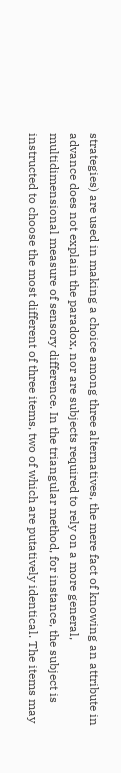strategies) are used in making a choice among three alternatives, the mere fact of knowing an attribute in advance does not explain the paradox, nor are subjects required to rely on a more general, multidimensional measure of sensory difference. In the triangular method, for instance, the subject is instructed to choose the most different of three items, two of which are putatively identical. The items may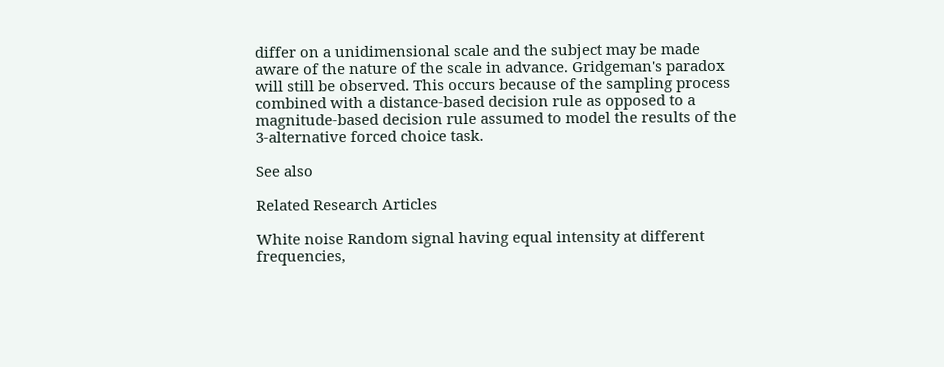differ on a unidimensional scale and the subject may be made aware of the nature of the scale in advance. Gridgeman's paradox will still be observed. This occurs because of the sampling process combined with a distance-based decision rule as opposed to a magnitude-based decision rule assumed to model the results of the 3-alternative forced choice task.

See also

Related Research Articles

White noise Random signal having equal intensity at different frequencies,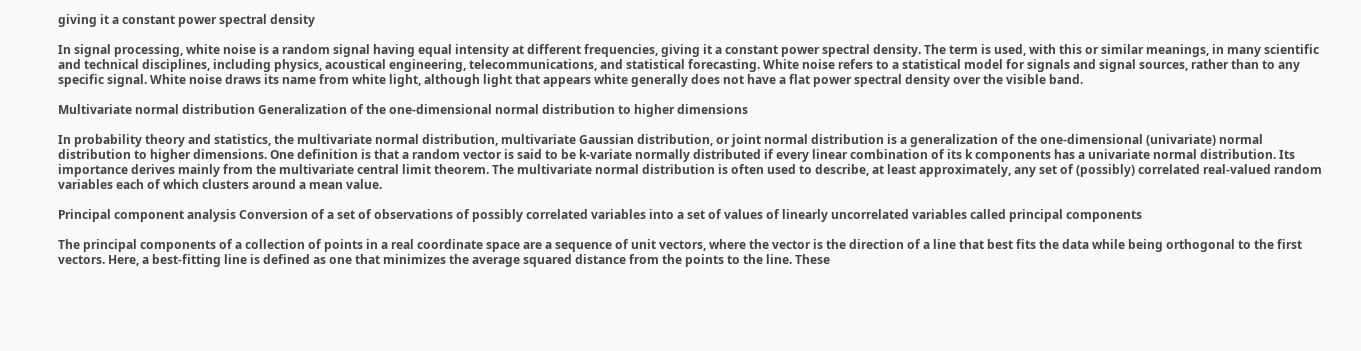giving it a constant power spectral density

In signal processing, white noise is a random signal having equal intensity at different frequencies, giving it a constant power spectral density. The term is used, with this or similar meanings, in many scientific and technical disciplines, including physics, acoustical engineering, telecommunications, and statistical forecasting. White noise refers to a statistical model for signals and signal sources, rather than to any specific signal. White noise draws its name from white light, although light that appears white generally does not have a flat power spectral density over the visible band.

Multivariate normal distribution Generalization of the one-dimensional normal distribution to higher dimensions

In probability theory and statistics, the multivariate normal distribution, multivariate Gaussian distribution, or joint normal distribution is a generalization of the one-dimensional (univariate) normal distribution to higher dimensions. One definition is that a random vector is said to be k-variate normally distributed if every linear combination of its k components has a univariate normal distribution. Its importance derives mainly from the multivariate central limit theorem. The multivariate normal distribution is often used to describe, at least approximately, any set of (possibly) correlated real-valued random variables each of which clusters around a mean value.

Principal component analysis Conversion of a set of observations of possibly correlated variables into a set of values of linearly uncorrelated variables called principal components

The principal components of a collection of points in a real coordinate space are a sequence of unit vectors, where the vector is the direction of a line that best fits the data while being orthogonal to the first vectors. Here, a best-fitting line is defined as one that minimizes the average squared distance from the points to the line. These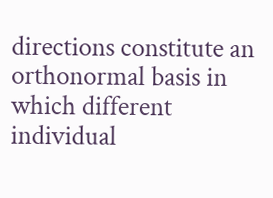directions constitute an orthonormal basis in which different individual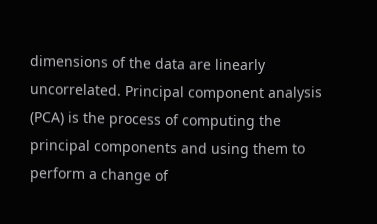dimensions of the data are linearly uncorrelated. Principal component analysis (PCA) is the process of computing the principal components and using them to perform a change of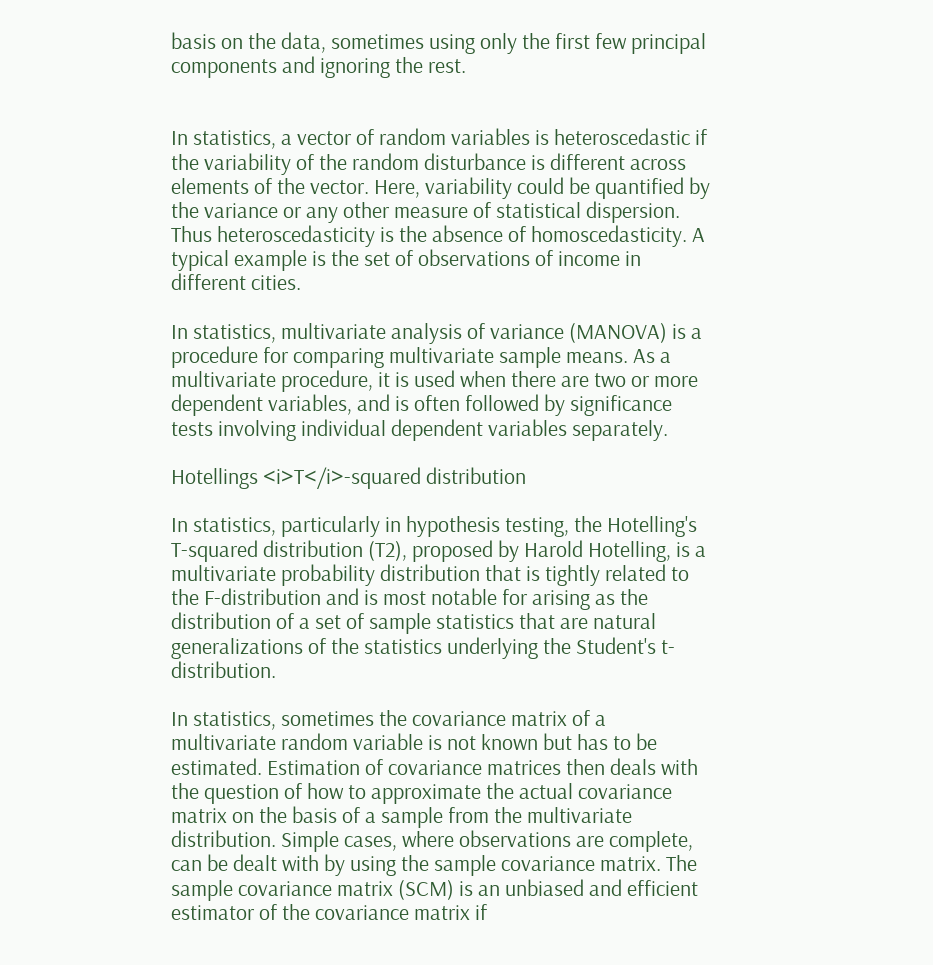basis on the data, sometimes using only the first few principal components and ignoring the rest.


In statistics, a vector of random variables is heteroscedastic if the variability of the random disturbance is different across elements of the vector. Here, variability could be quantified by the variance or any other measure of statistical dispersion. Thus heteroscedasticity is the absence of homoscedasticity. A typical example is the set of observations of income in different cities.

In statistics, multivariate analysis of variance (MANOVA) is a procedure for comparing multivariate sample means. As a multivariate procedure, it is used when there are two or more dependent variables, and is often followed by significance tests involving individual dependent variables separately.

Hotellings <i>T</i>-squared distribution

In statistics, particularly in hypothesis testing, the Hotelling's T-squared distribution (T2), proposed by Harold Hotelling, is a multivariate probability distribution that is tightly related to the F-distribution and is most notable for arising as the distribution of a set of sample statistics that are natural generalizations of the statistics underlying the Student's t-distribution.

In statistics, sometimes the covariance matrix of a multivariate random variable is not known but has to be estimated. Estimation of covariance matrices then deals with the question of how to approximate the actual covariance matrix on the basis of a sample from the multivariate distribution. Simple cases, where observations are complete, can be dealt with by using the sample covariance matrix. The sample covariance matrix (SCM) is an unbiased and efficient estimator of the covariance matrix if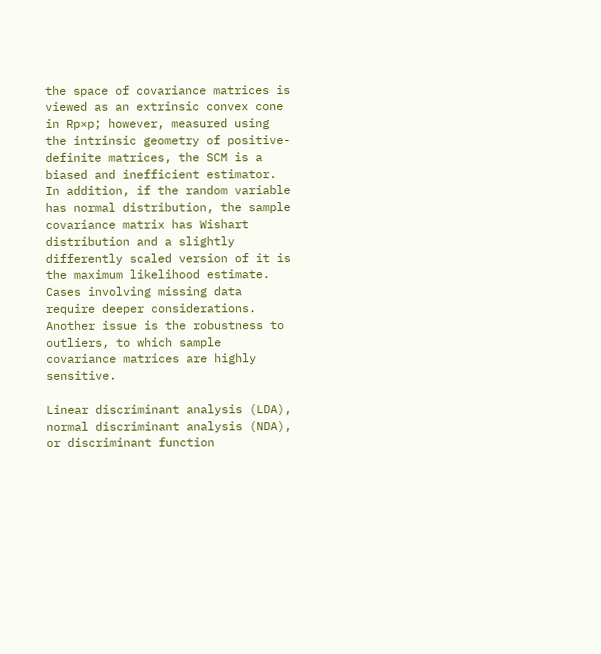the space of covariance matrices is viewed as an extrinsic convex cone in Rp×p; however, measured using the intrinsic geometry of positive-definite matrices, the SCM is a biased and inefficient estimator. In addition, if the random variable has normal distribution, the sample covariance matrix has Wishart distribution and a slightly differently scaled version of it is the maximum likelihood estimate. Cases involving missing data require deeper considerations. Another issue is the robustness to outliers, to which sample covariance matrices are highly sensitive.

Linear discriminant analysis (LDA), normal discriminant analysis (NDA), or discriminant function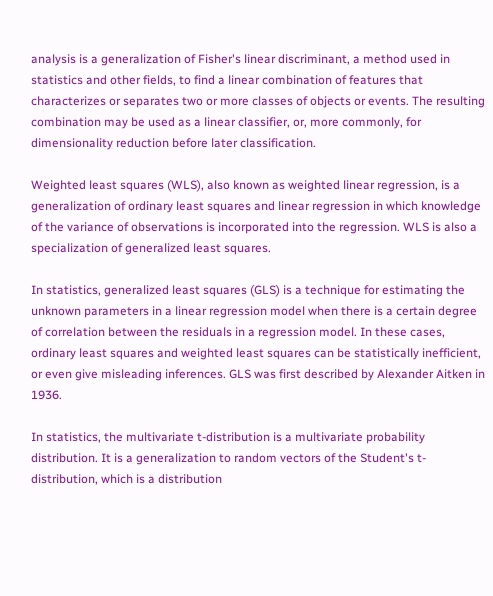analysis is a generalization of Fisher's linear discriminant, a method used in statistics and other fields, to find a linear combination of features that characterizes or separates two or more classes of objects or events. The resulting combination may be used as a linear classifier, or, more commonly, for dimensionality reduction before later classification.

Weighted least squares (WLS), also known as weighted linear regression, is a generalization of ordinary least squares and linear regression in which knowledge of the variance of observations is incorporated into the regression. WLS is also a specialization of generalized least squares.

In statistics, generalized least squares (GLS) is a technique for estimating the unknown parameters in a linear regression model when there is a certain degree of correlation between the residuals in a regression model. In these cases, ordinary least squares and weighted least squares can be statistically inefficient, or even give misleading inferences. GLS was first described by Alexander Aitken in 1936.

In statistics, the multivariate t-distribution is a multivariate probability distribution. It is a generalization to random vectors of the Student's t-distribution, which is a distribution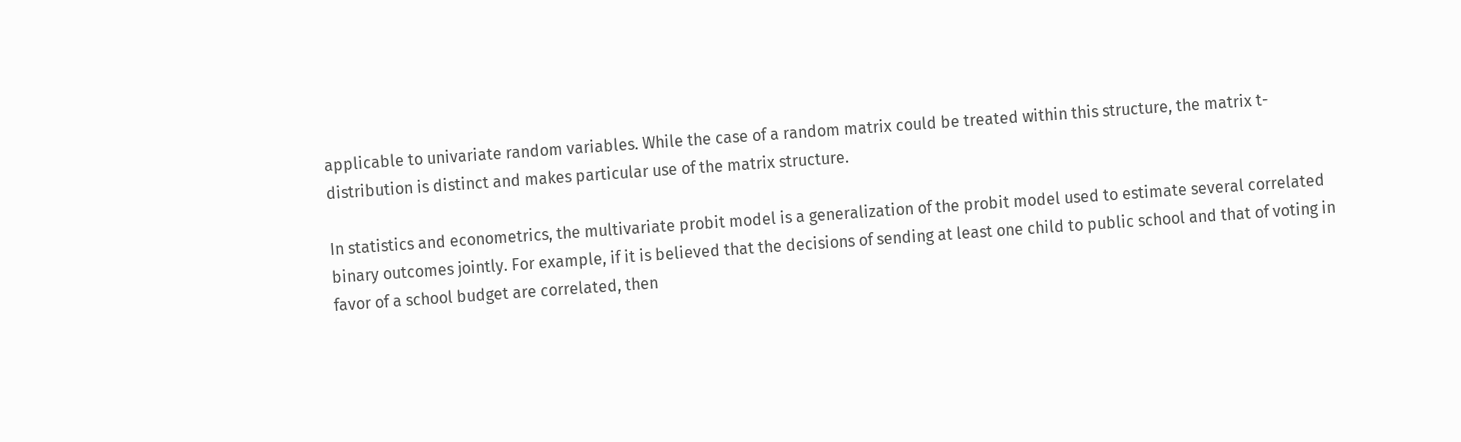applicable to univariate random variables. While the case of a random matrix could be treated within this structure, the matrix t-distribution is distinct and makes particular use of the matrix structure.

In statistics and econometrics, the multivariate probit model is a generalization of the probit model used to estimate several correlated binary outcomes jointly. For example, if it is believed that the decisions of sending at least one child to public school and that of voting in favor of a school budget are correlated, then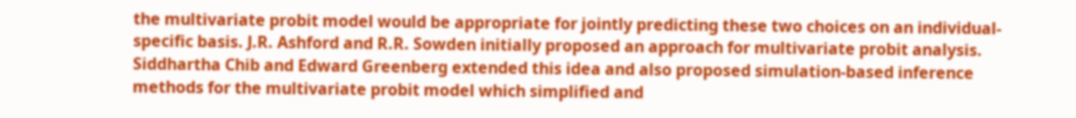the multivariate probit model would be appropriate for jointly predicting these two choices on an individual-specific basis. J.R. Ashford and R.R. Sowden initially proposed an approach for multivariate probit analysis. Siddhartha Chib and Edward Greenberg extended this idea and also proposed simulation-based inference methods for the multivariate probit model which simplified and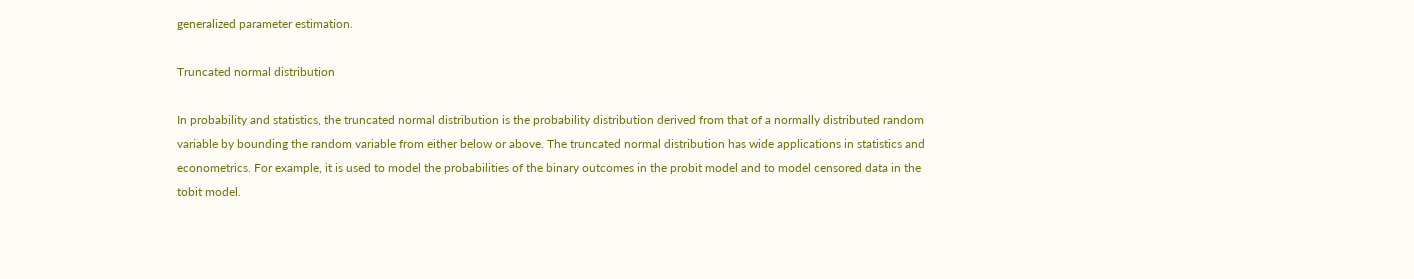generalized parameter estimation.

Truncated normal distribution

In probability and statistics, the truncated normal distribution is the probability distribution derived from that of a normally distributed random variable by bounding the random variable from either below or above. The truncated normal distribution has wide applications in statistics and econometrics. For example, it is used to model the probabilities of the binary outcomes in the probit model and to model censored data in the tobit model.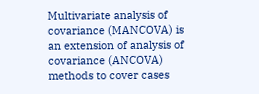Multivariate analysis of covariance (MANCOVA) is an extension of analysis of covariance (ANCOVA) methods to cover cases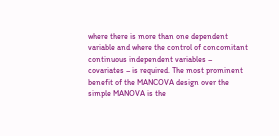where there is more than one dependent variable and where the control of concomitant continuous independent variables – covariates – is required. The most prominent benefit of the MANCOVA design over the simple MANOVA is the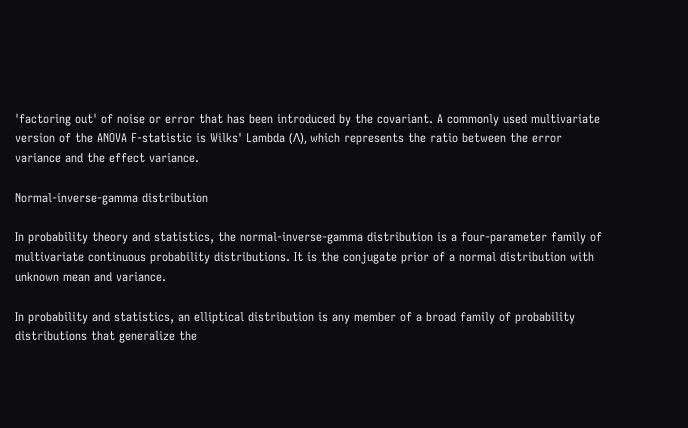'factoring out' of noise or error that has been introduced by the covariant. A commonly used multivariate version of the ANOVA F-statistic is Wilks' Lambda (Λ), which represents the ratio between the error variance and the effect variance.

Normal-inverse-gamma distribution

In probability theory and statistics, the normal-inverse-gamma distribution is a four-parameter family of multivariate continuous probability distributions. It is the conjugate prior of a normal distribution with unknown mean and variance.

In probability and statistics, an elliptical distribution is any member of a broad family of probability distributions that generalize the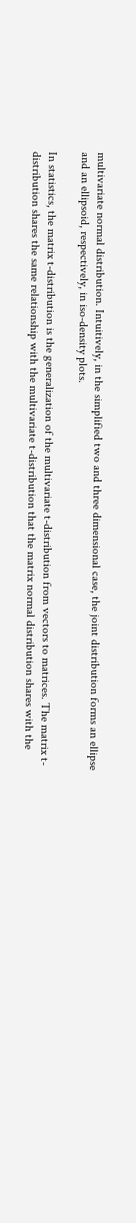multivariate normal distribution. Intuitively, in the simplified two and three dimensional case, the joint distribution forms an ellipse and an ellipsoid, respectively, in iso-density plots.

In statistics, the matrix t-distribution is the generalization of the multivariate t-distribution from vectors to matrices. The matrix t-distribution shares the same relationship with the multivariate t-distribution that the matrix normal distribution shares with the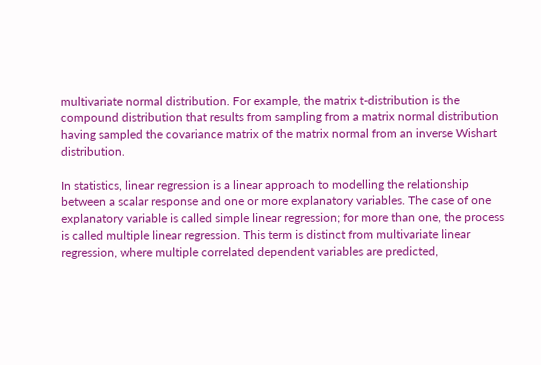multivariate normal distribution. For example, the matrix t-distribution is the compound distribution that results from sampling from a matrix normal distribution having sampled the covariance matrix of the matrix normal from an inverse Wishart distribution.

In statistics, linear regression is a linear approach to modelling the relationship between a scalar response and one or more explanatory variables. The case of one explanatory variable is called simple linear regression; for more than one, the process is called multiple linear regression. This term is distinct from multivariate linear regression, where multiple correlated dependent variables are predicted,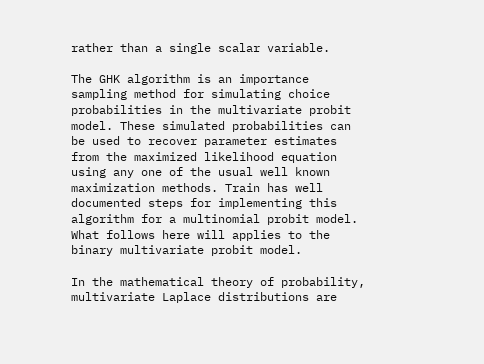rather than a single scalar variable.

The GHK algorithm is an importance sampling method for simulating choice probabilities in the multivariate probit model. These simulated probabilities can be used to recover parameter estimates from the maximized likelihood equation using any one of the usual well known maximization methods. Train has well documented steps for implementing this algorithm for a multinomial probit model. What follows here will applies to the binary multivariate probit model.

In the mathematical theory of probability, multivariate Laplace distributions are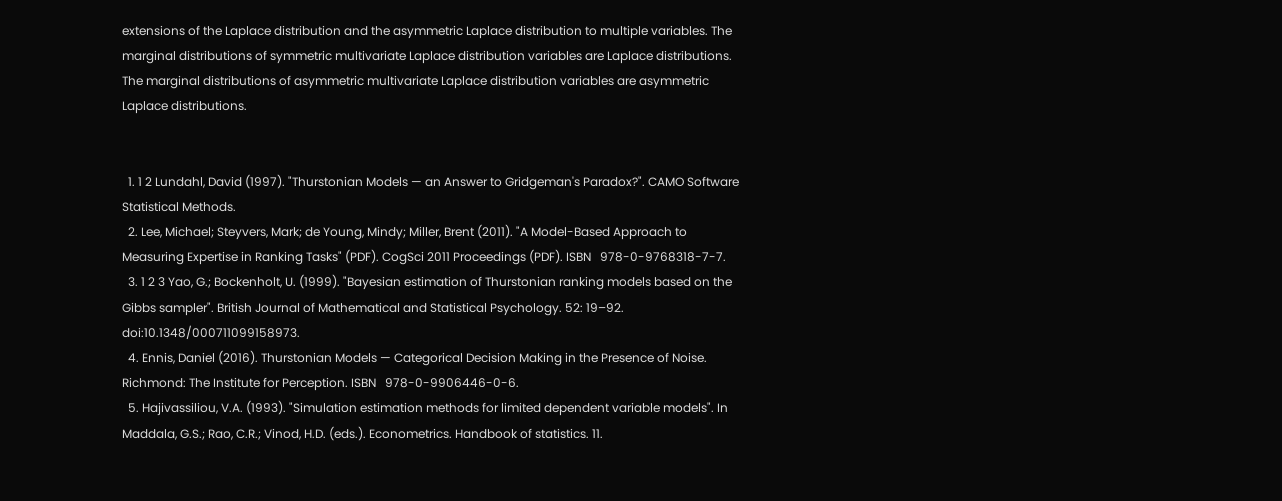extensions of the Laplace distribution and the asymmetric Laplace distribution to multiple variables. The marginal distributions of symmetric multivariate Laplace distribution variables are Laplace distributions. The marginal distributions of asymmetric multivariate Laplace distribution variables are asymmetric Laplace distributions.


  1. 1 2 Lundahl, David (1997). "Thurstonian Models — an Answer to Gridgeman's Paradox?". CAMO Software Statistical Methods.
  2. Lee, Michael; Steyvers, Mark; de Young, Mindy; Miller, Brent (2011). "A Model-Based Approach to Measuring Expertise in Ranking Tasks" (PDF). CogSci 2011 Proceedings (PDF). ISBN   978-0-9768318-7-7.
  3. 1 2 3 Yao, G.; Bockenholt, U. (1999). "Bayesian estimation of Thurstonian ranking models based on the Gibbs sampler". British Journal of Mathematical and Statistical Psychology. 52: 19–92. doi:10.1348/000711099158973.
  4. Ennis, Daniel (2016). Thurstonian Models — Categorical Decision Making in the Presence of Noise. Richmond: The Institute for Perception. ISBN   978-0-9906446-0-6.
  5. Hajivassiliou, V.A. (1993). "Simulation estimation methods for limited dependent variable models". In Maddala, G.S.; Rao, C.R.; Vinod, H.D. (eds.). Econometrics. Handbook of statistics. 11.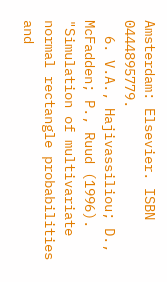Amsterdam: Elsevier. ISBN   0444895779.
  6. V.A., Hajivassiliou; D., McFadden; P., Ruud (1996). "Simulation of multivariate normal rectangle probabilities and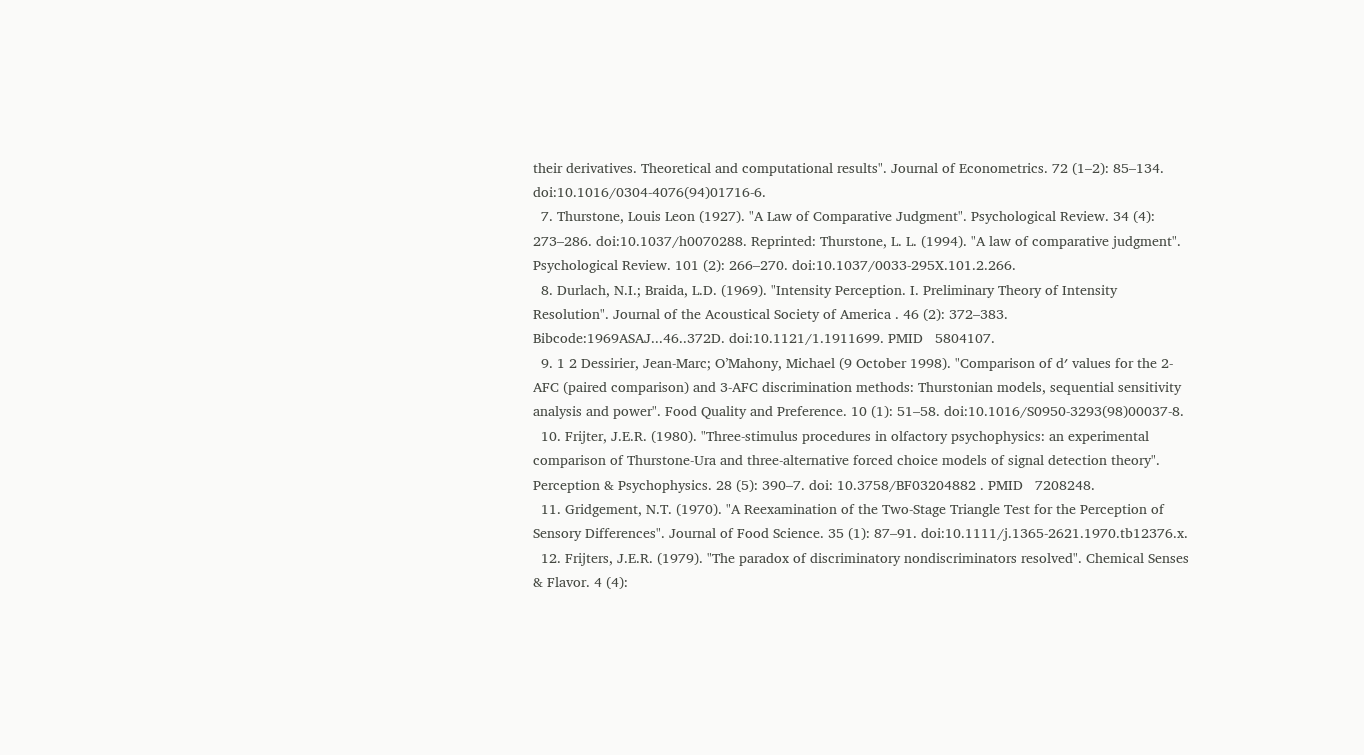their derivatives. Theoretical and computational results". Journal of Econometrics. 72 (1–2): 85–134. doi:10.1016/0304-4076(94)01716-6.
  7. Thurstone, Louis Leon (1927). "A Law of Comparative Judgment". Psychological Review. 34 (4): 273–286. doi:10.1037/h0070288. Reprinted: Thurstone, L. L. (1994). "A law of comparative judgment". Psychological Review. 101 (2): 266–270. doi:10.1037/0033-295X.101.2.266.
  8. Durlach, N.I.; Braida, L.D. (1969). "Intensity Perception. I. Preliminary Theory of Intensity Resolution". Journal of the Acoustical Society of America . 46 (2): 372–383. Bibcode:1969ASAJ...46..372D. doi:10.1121/1.1911699. PMID   5804107.
  9. 1 2 Dessirier, Jean-Marc; O’Mahony, Michael (9 October 1998). "Comparison of d′ values for the 2-AFC (paired comparison) and 3-AFC discrimination methods: Thurstonian models, sequential sensitivity analysis and power". Food Quality and Preference. 10 (1): 51–58. doi:10.1016/S0950-3293(98)00037-8.
  10. Frijter, J.E.R. (1980). "Three-stimulus procedures in olfactory psychophysics: an experimental comparison of Thurstone-Ura and three-alternative forced choice models of signal detection theory". Perception & Psychophysics. 28 (5): 390–7. doi: 10.3758/BF03204882 . PMID   7208248.
  11. Gridgement, N.T. (1970). "A Reexamination of the Two-Stage Triangle Test for the Perception of Sensory Differences". Journal of Food Science. 35 (1): 87–91. doi:10.1111/j.1365-2621.1970.tb12376.x.
  12. Frijters, J.E.R. (1979). "The paradox of discriminatory nondiscriminators resolved". Chemical Senses & Flavor. 4 (4):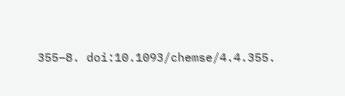355–8. doi:10.1093/chemse/4.4.355.